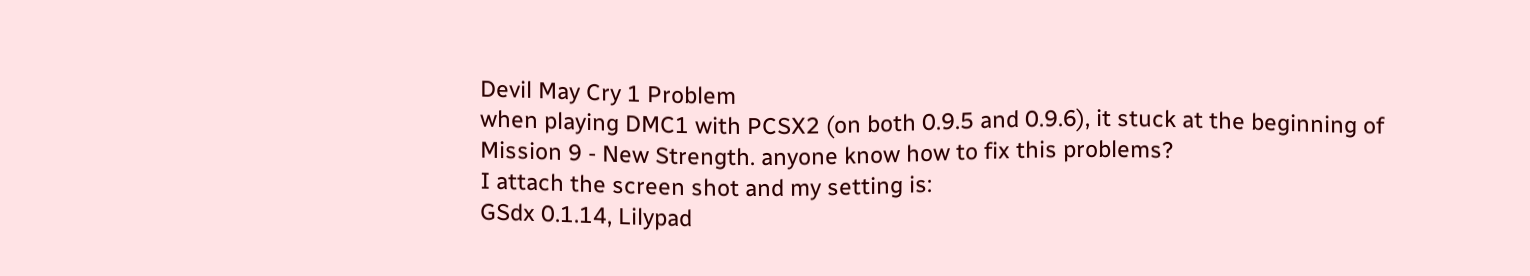Devil May Cry 1 Problem
when playing DMC1 with PCSX2 (on both 0.9.5 and 0.9.6), it stuck at the beginning of Mission 9 - New Strength. anyone know how to fix this problems?
I attach the screen shot and my setting is:
GSdx 0.1.14, Lilypad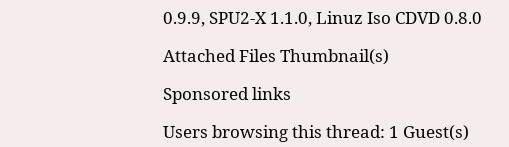0.9.9, SPU2-X 1.1.0, Linuz Iso CDVD 0.8.0

Attached Files Thumbnail(s)

Sponsored links

Users browsing this thread: 1 Guest(s)